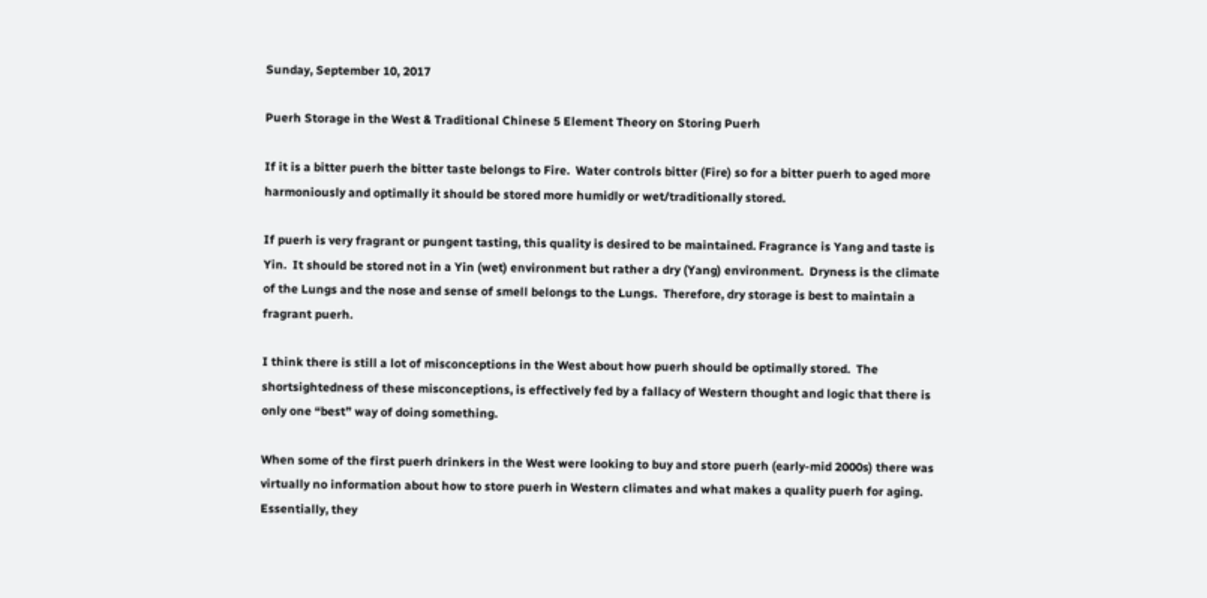Sunday, September 10, 2017

Puerh Storage in the West & Traditional Chinese 5 Element Theory on Storing Puerh

If it is a bitter puerh the bitter taste belongs to Fire.  Water controls bitter (Fire) so for a bitter puerh to aged more harmoniously and optimally it should be stored more humidly or wet/traditionally stored.

If puerh is very fragrant or pungent tasting, this quality is desired to be maintained. Fragrance is Yang and taste is Yin.  It should be stored not in a Yin (wet) environment but rather a dry (Yang) environment.  Dryness is the climate of the Lungs and the nose and sense of smell belongs to the Lungs.  Therefore, dry storage is best to maintain a fragrant puerh.

I think there is still a lot of misconceptions in the West about how puerh should be optimally stored.  The shortsightedness of these misconceptions, is effectively fed by a fallacy of Western thought and logic that there is only one “best” way of doing something.

When some of the first puerh drinkers in the West were looking to buy and store puerh (early-mid 2000s) there was virtually no information about how to store puerh in Western climates and what makes a quality puerh for aging.  Essentially, they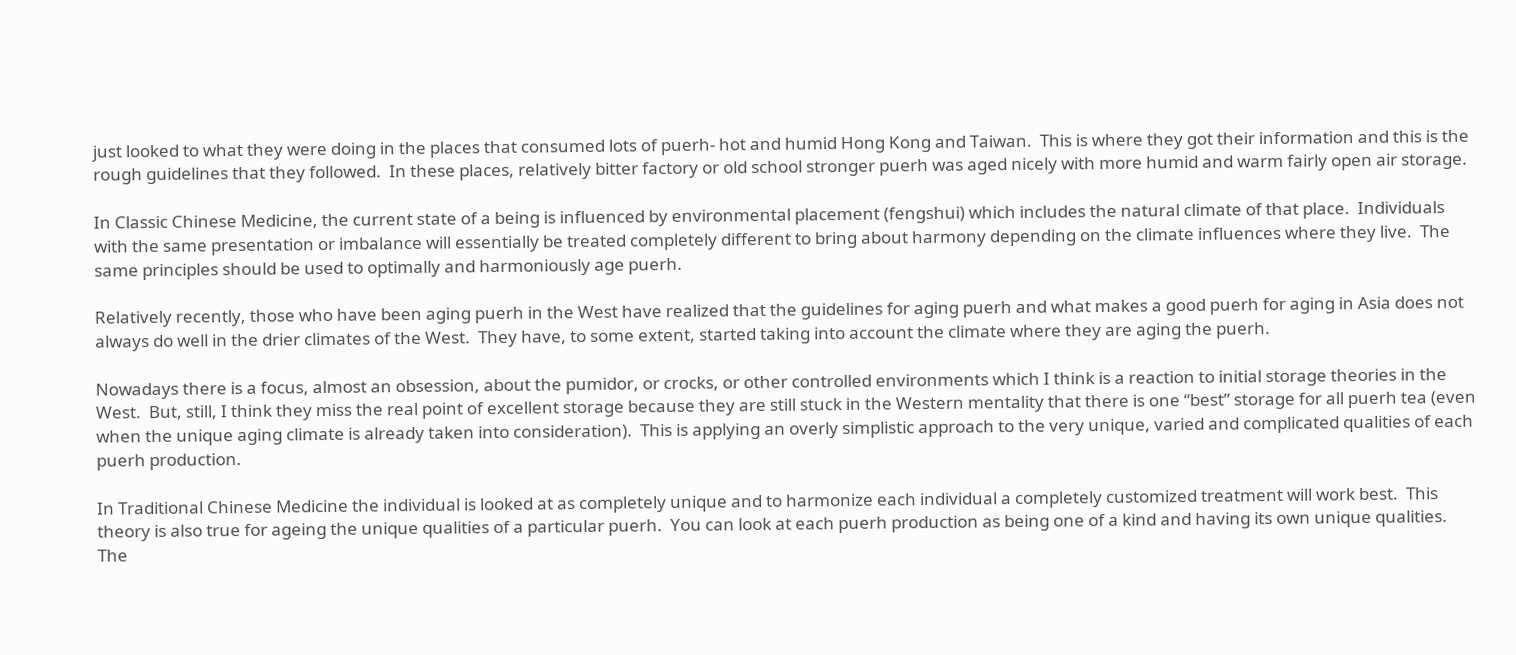just looked to what they were doing in the places that consumed lots of puerh- hot and humid Hong Kong and Taiwan.  This is where they got their information and this is the rough guidelines that they followed.  In these places, relatively bitter factory or old school stronger puerh was aged nicely with more humid and warm fairly open air storage.

In Classic Chinese Medicine, the current state of a being is influenced by environmental placement (fengshui) which includes the natural climate of that place.  Individuals with the same presentation or imbalance will essentially be treated completely different to bring about harmony depending on the climate influences where they live.  The same principles should be used to optimally and harmoniously age puerh.

Relatively recently, those who have been aging puerh in the West have realized that the guidelines for aging puerh and what makes a good puerh for aging in Asia does not always do well in the drier climates of the West.  They have, to some extent, started taking into account the climate where they are aging the puerh.

Nowadays there is a focus, almost an obsession, about the pumidor, or crocks, or other controlled environments which I think is a reaction to initial storage theories in the West.  But, still, I think they miss the real point of excellent storage because they are still stuck in the Western mentality that there is one “best” storage for all puerh tea (even when the unique aging climate is already taken into consideration).  This is applying an overly simplistic approach to the very unique, varied and complicated qualities of each puerh production.

In Traditional Chinese Medicine the individual is looked at as completely unique and to harmonize each individual a completely customized treatment will work best.  This theory is also true for ageing the unique qualities of a particular puerh.  You can look at each puerh production as being one of a kind and having its own unique qualities.  The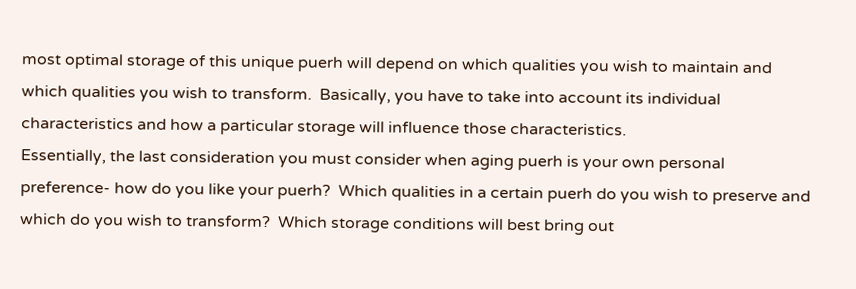most optimal storage of this unique puerh will depend on which qualities you wish to maintain and which qualities you wish to transform.  Basically, you have to take into account its individual characteristics and how a particular storage will influence those characteristics.
Essentially, the last consideration you must consider when aging puerh is your own personal preference- how do you like your puerh?  Which qualities in a certain puerh do you wish to preserve and which do you wish to transform?  Which storage conditions will best bring out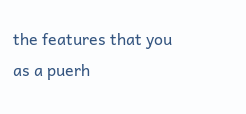the features that you as a puerh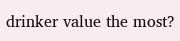drinker value the most?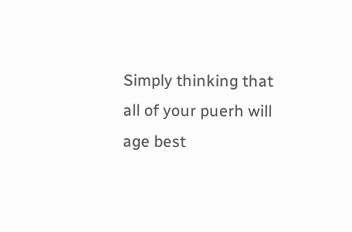Simply thinking that all of your puerh will age best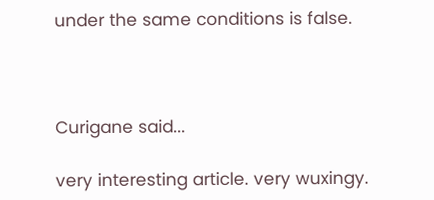under the same conditions is false.



Curigane said...

very interesting article. very wuxingy.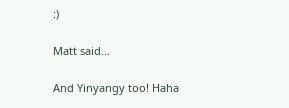:)

Matt said...

And Yinyangy too! Haha